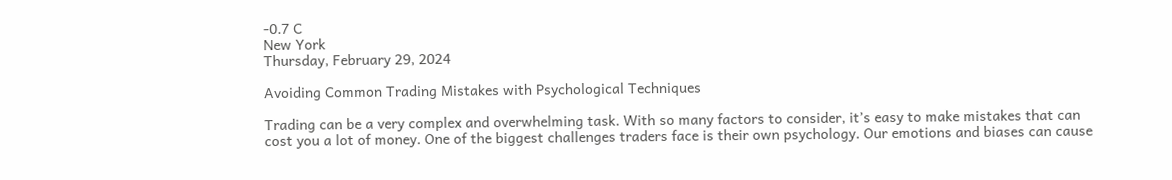-0.7 C
New York
Thursday, February 29, 2024

Avoiding Common Trading Mistakes with Psychological Techniques

Trading can be a very complex and overwhelming task. With so many factors to consider, it’s easy to make mistakes that can cost you a lot of money. One of the biggest challenges traders face is their own psychology. Our emotions and biases can cause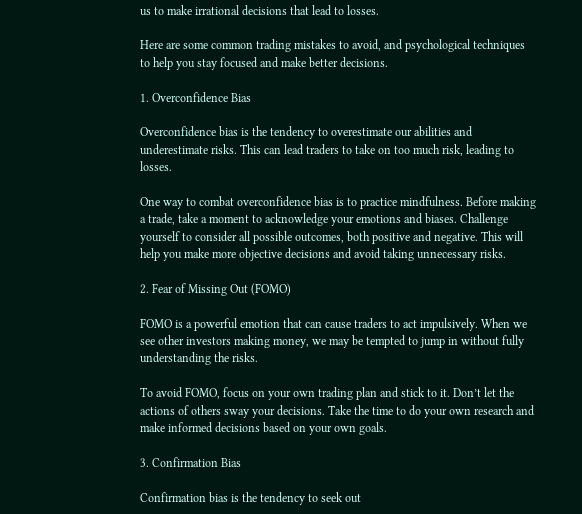us to make irrational decisions that lead to losses.

Here are some common trading mistakes to avoid, and psychological techniques to help you stay focused and make better decisions.

1. Overconfidence Bias

Overconfidence bias is the tendency to overestimate our abilities and underestimate risks. This can lead traders to take on too much risk, leading to losses.

One way to combat overconfidence bias is to practice mindfulness. Before making a trade, take a moment to acknowledge your emotions and biases. Challenge yourself to consider all possible outcomes, both positive and negative. This will help you make more objective decisions and avoid taking unnecessary risks.

2. Fear of Missing Out (FOMO)

FOMO is a powerful emotion that can cause traders to act impulsively. When we see other investors making money, we may be tempted to jump in without fully understanding the risks.

To avoid FOMO, focus on your own trading plan and stick to it. Don’t let the actions of others sway your decisions. Take the time to do your own research and make informed decisions based on your own goals.

3. Confirmation Bias

Confirmation bias is the tendency to seek out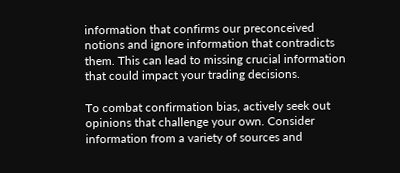information that confirms our preconceived notions and ignore information that contradicts them. This can lead to missing crucial information that could impact your trading decisions.

To combat confirmation bias, actively seek out opinions that challenge your own. Consider information from a variety of sources and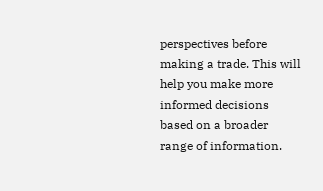perspectives before making a trade. This will help you make more informed decisions based on a broader range of information.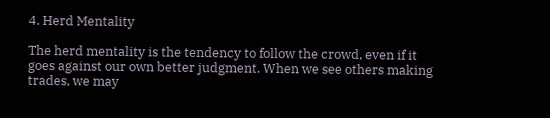4. Herd Mentality

The herd mentality is the tendency to follow the crowd, even if it goes against our own better judgment. When we see others making trades, we may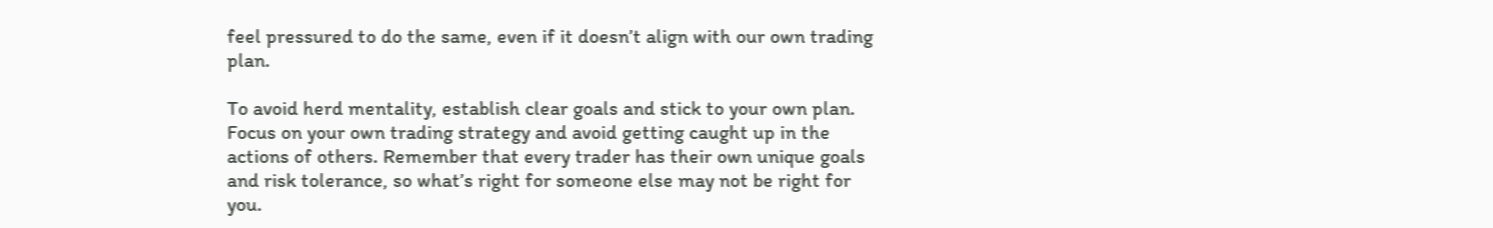feel pressured to do the same, even if it doesn’t align with our own trading plan.

To avoid herd mentality, establish clear goals and stick to your own plan. Focus on your own trading strategy and avoid getting caught up in the actions of others. Remember that every trader has their own unique goals and risk tolerance, so what’s right for someone else may not be right for you.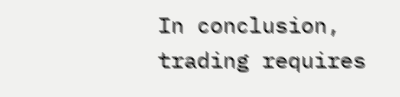In conclusion, trading requires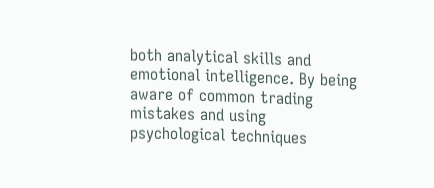both analytical skills and emotional intelligence. By being aware of common trading mistakes and using psychological techniques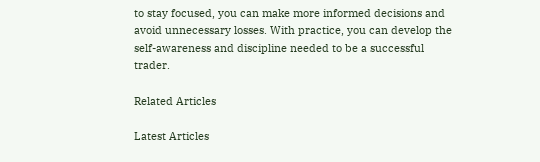to stay focused, you can make more informed decisions and avoid unnecessary losses. With practice, you can develop the self-awareness and discipline needed to be a successful trader.

Related Articles

Latest Articles